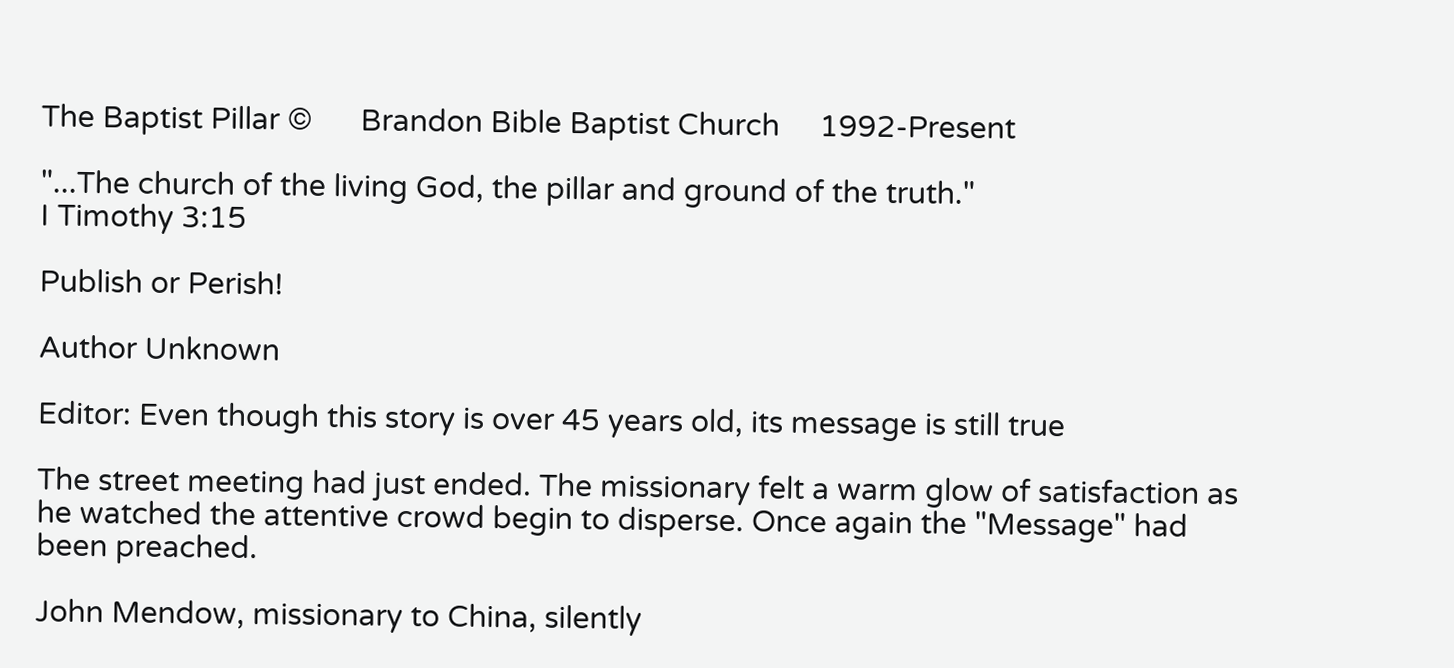The Baptist Pillar ©      Brandon Bible Baptist Church     1992-Present

"...The church of the living God, the pillar and ground of the truth."
I Timothy 3:15

Publish or Perish!

Author Unknown

Editor: Even though this story is over 45 years old, its message is still true

The street meeting had just ended. The missionary felt a warm glow of satisfaction as he watched the attentive crowd begin to disperse. Once again the "Message" had been preached.

John Mendow, missionary to China, silently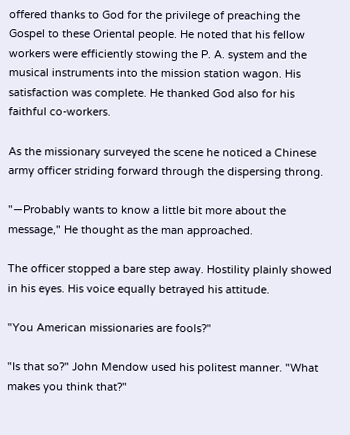offered thanks to God for the privilege of preaching the Gospel to these Oriental people. He noted that his fellow workers were efficiently stowing the P. A. system and the musical instruments into the mission station wagon. His satisfaction was complete. He thanked God also for his faithful co-workers.

As the missionary surveyed the scene he noticed a Chinese army officer striding forward through the dispersing throng.

"—Probably wants to know a little bit more about the message," He thought as the man approached.

The officer stopped a bare step away. Hostility plainly showed in his eyes. His voice equally betrayed his attitude.

"You American missionaries are fools?"

"Is that so?" John Mendow used his politest manner. "What makes you think that?"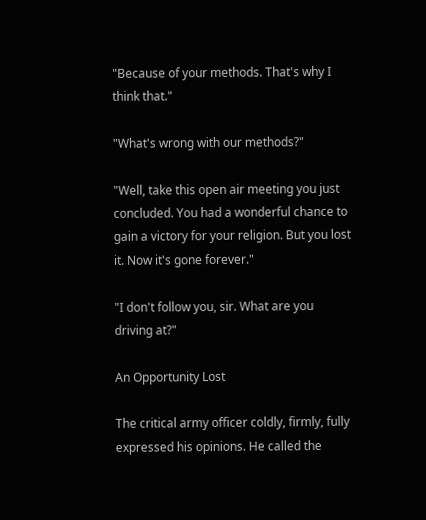"Because of your methods. That's why I think that."

"What's wrong with our methods?"

"Well, take this open air meeting you just concluded. You had a wonderful chance to gain a victory for your religion. But you lost it. Now it's gone forever."

"I don't follow you, sir. What are you driving at?"

An Opportunity Lost

The critical army officer coldly, firmly, fully expressed his opinions. He called the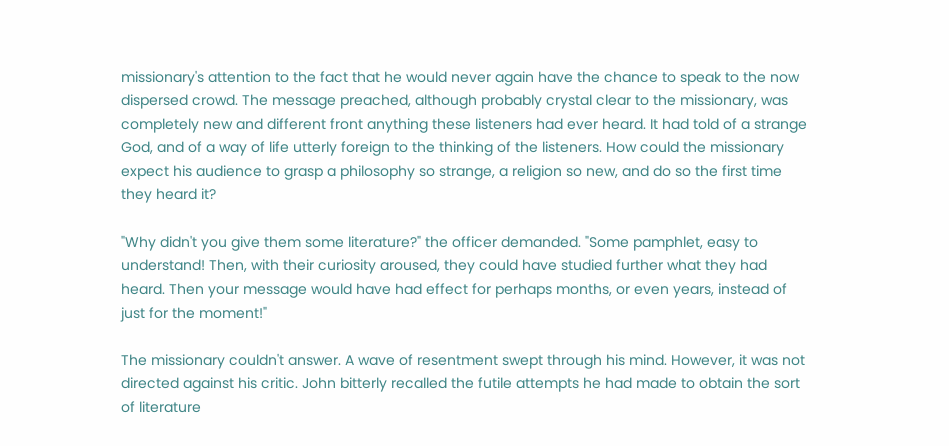missionary's attention to the fact that he would never again have the chance to speak to the now dispersed crowd. The message preached, although probably crystal clear to the missionary, was completely new and different front anything these listeners had ever heard. It had told of a strange God, and of a way of life utterly foreign to the thinking of the listeners. How could the missionary expect his audience to grasp a philosophy so strange, a religion so new, and do so the first time they heard it?

"Why didn't you give them some literature?" the officer demanded. "Some pamphlet, easy to understand! Then, with their curiosity aroused, they could have studied further what they had heard. Then your message would have had effect for perhaps months, or even years, instead of just for the moment!"

The missionary couldn't answer. A wave of resentment swept through his mind. However, it was not directed against his critic. John bitterly recalled the futile attempts he had made to obtain the sort of literature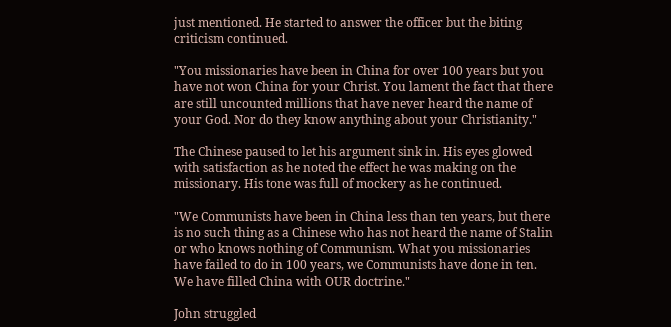just mentioned. He started to answer the officer but the biting criticism continued.

"You missionaries have been in China for over 100 years but you have not won China for your Christ. You lament the fact that there are still uncounted millions that have never heard the name of your God. Nor do they know anything about your Christianity."

The Chinese paused to let his argument sink in. His eyes glowed with satisfaction as he noted the effect he was making on the missionary. His tone was full of mockery as he continued.

"We Communists have been in China less than ten years, but there is no such thing as a Chinese who has not heard the name of Stalin or who knows nothing of Communism. What you missionaries have failed to do in 100 years, we Communists have done in ten. We have filled China with OUR doctrine."

John struggled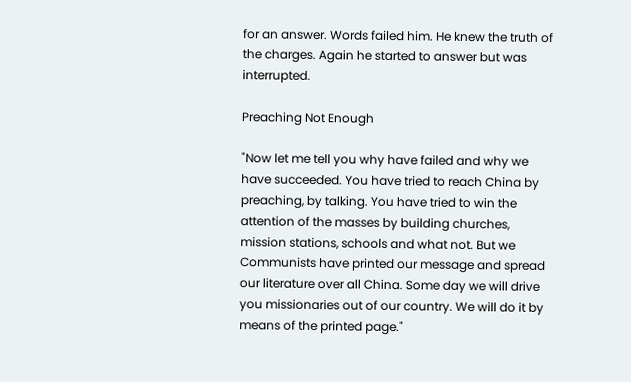for an answer. Words failed him. He knew the truth of the charges. Again he started to answer but was interrupted.

Preaching Not Enough

"Now let me tell you why have failed and why we have succeeded. You have tried to reach China by preaching, by talking. You have tried to win the attention of the masses by building churches, mission stations, schools and what not. But we Communists have printed our message and spread our literature over all China. Some day we will drive you missionaries out of our country. We will do it by means of the printed page."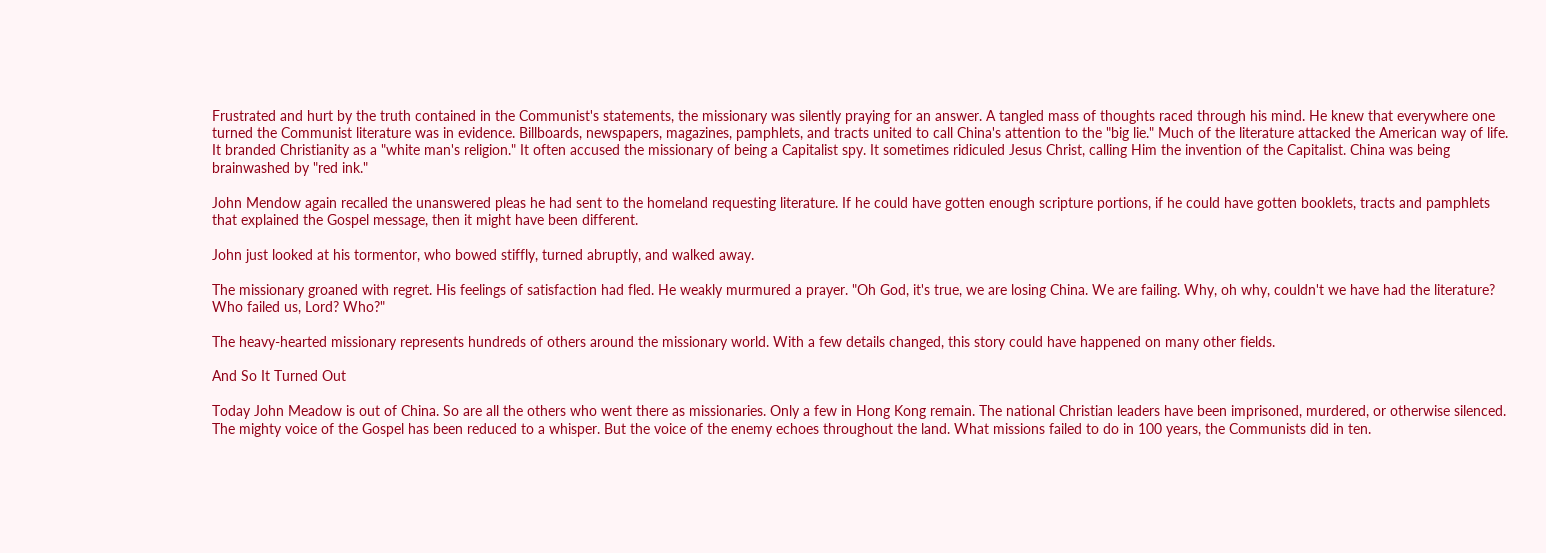Frustrated and hurt by the truth contained in the Communist's statements, the missionary was silently praying for an answer. A tangled mass of thoughts raced through his mind. He knew that everywhere one turned the Communist literature was in evidence. Billboards, newspapers, magazines, pamphlets, and tracts united to call China's attention to the "big lie." Much of the literature attacked the American way of life. It branded Christianity as a "white man's religion." It often accused the missionary of being a Capitalist spy. It sometimes ridiculed Jesus Christ, calling Him the invention of the Capitalist. China was being brainwashed by "red ink."

John Mendow again recalled the unanswered pleas he had sent to the homeland requesting literature. If he could have gotten enough scripture portions, if he could have gotten booklets, tracts and pamphlets that explained the Gospel message, then it might have been different.

John just looked at his tormentor, who bowed stiffly, turned abruptly, and walked away.

The missionary groaned with regret. His feelings of satisfaction had fled. He weakly murmured a prayer. "Oh God, it's true, we are losing China. We are failing. Why, oh why, couldn't we have had the literature? Who failed us, Lord? Who?"

The heavy-hearted missionary represents hundreds of others around the missionary world. With a few details changed, this story could have happened on many other fields.

And So It Turned Out

Today John Meadow is out of China. So are all the others who went there as missionaries. Only a few in Hong Kong remain. The national Christian leaders have been imprisoned, murdered, or otherwise silenced. The mighty voice of the Gospel has been reduced to a whisper. But the voice of the enemy echoes throughout the land. What missions failed to do in 100 years, the Communists did in ten.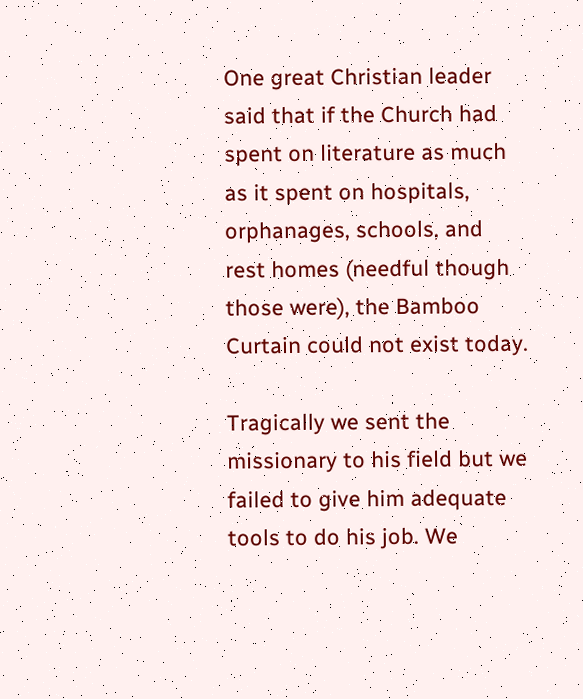One great Christian leader said that if the Church had spent on literature as much as it spent on hospitals, orphanages, schools, and rest homes (needful though those were), the Bamboo Curtain could not exist today.

Tragically we sent the missionary to his field but we failed to give him adequate tools to do his job. We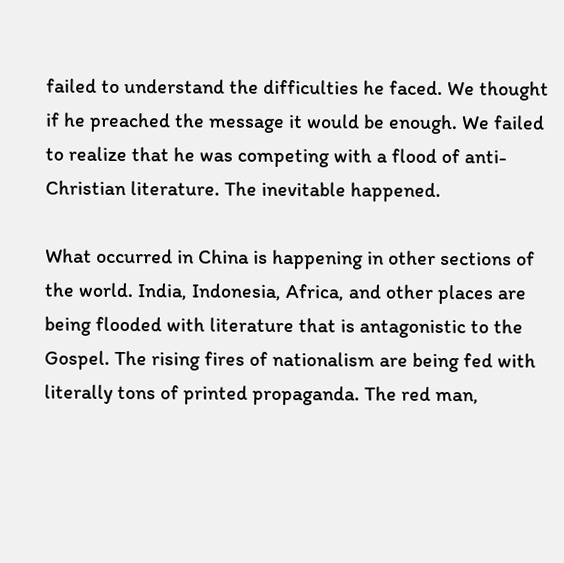failed to understand the difficulties he faced. We thought if he preached the message it would be enough. We failed to realize that he was competing with a flood of anti-Christian literature. The inevitable happened.

What occurred in China is happening in other sections of the world. India, Indonesia, Africa, and other places are being flooded with literature that is antagonistic to the Gospel. The rising fires of nationalism are being fed with literally tons of printed propaganda. The red man,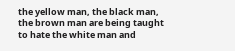the yellow man, the black man, the brown man are being taught to hate the white man and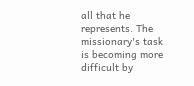all that he represents. The missionary's task is becoming more difficult by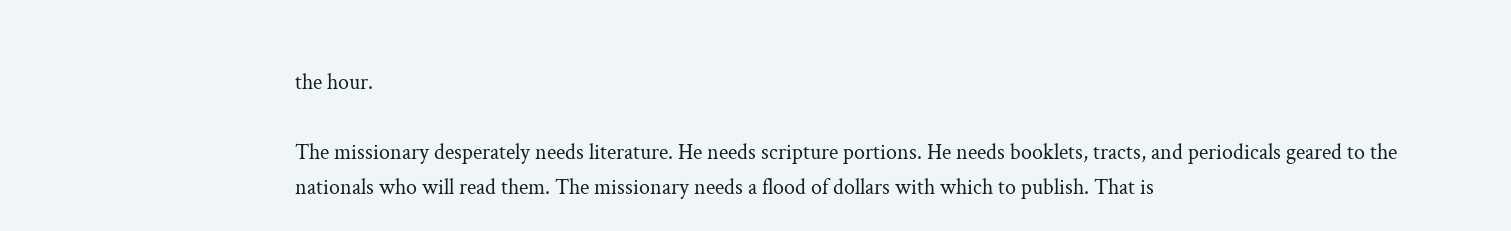the hour.

The missionary desperately needs literature. He needs scripture portions. He needs booklets, tracts, and periodicals geared to the nationals who will read them. The missionary needs a flood of dollars with which to publish. That is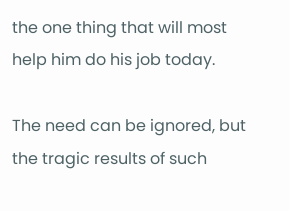the one thing that will most help him do his job today.

The need can be ignored, but the tragic results of such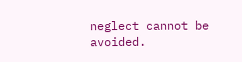neglect cannot be avoided.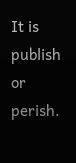It is publish or perish.